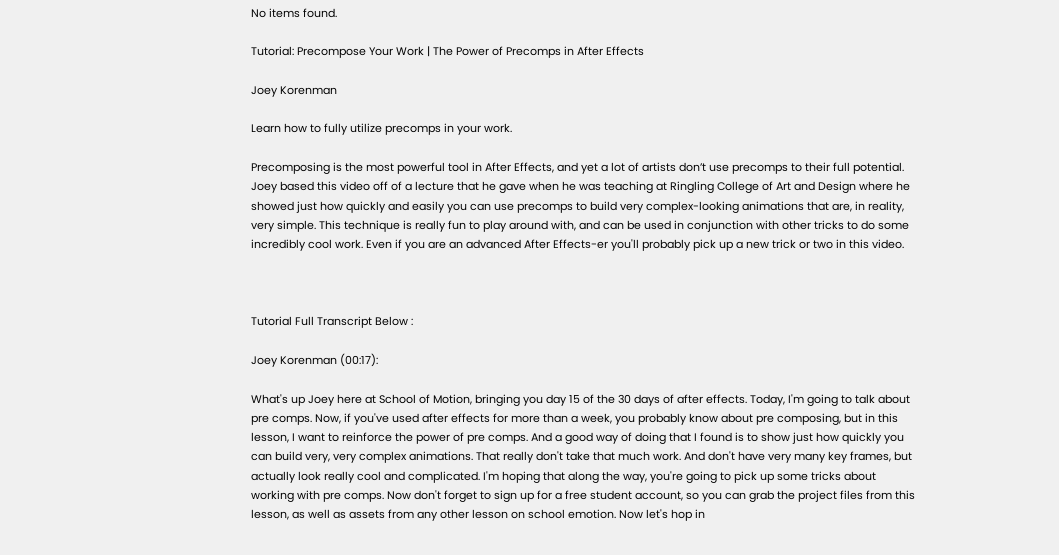No items found.

Tutorial: Precompose Your Work | The Power of Precomps in After Effects

Joey Korenman

Learn how to fully utilize precomps in your work.

Precomposing is the most powerful tool in After Effects, and yet a lot of artists don’t use precomps to their full potential. Joey based this video off of a lecture that he gave when he was teaching at Ringling College of Art and Design where he showed just how quickly and easily you can use precomps to build very complex-looking animations that are, in reality, very simple. This technique is really fun to play around with, and can be used in conjunction with other tricks to do some incredibly cool work. Even if you are an advanced After Effects-er you'll probably pick up a new trick or two in this video.



Tutorial Full Transcript Below :

Joey Korenman (00:17):

What's up Joey here at School of Motion, bringing you day 15 of the 30 days of after effects. Today, I'm going to talk about pre comps. Now, if you've used after effects for more than a week, you probably know about pre composing, but in this lesson, I want to reinforce the power of pre comps. And a good way of doing that I found is to show just how quickly you can build very, very complex animations. That really don't take that much work. And don't have very many key frames, but actually look really cool and complicated. I'm hoping that along the way, you're going to pick up some tricks about working with pre comps. Now don't forget to sign up for a free student account, so you can grab the project files from this lesson, as well as assets from any other lesson on school emotion. Now let's hop in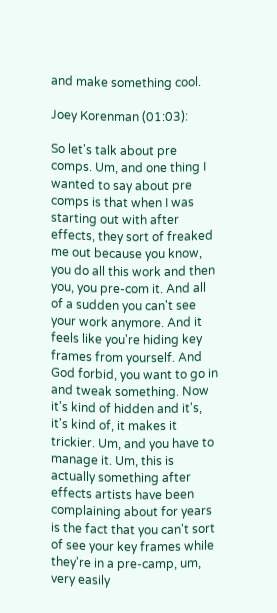and make something cool.

Joey Korenman (01:03):

So let's talk about pre comps. Um, and one thing I wanted to say about pre comps is that when I was starting out with after effects, they sort of freaked me out because you know, you do all this work and then you, you pre-com it. And all of a sudden you can't see your work anymore. And it feels like you're hiding key frames from yourself. And God forbid, you want to go in and tweak something. Now it's kind of hidden and it's, it's kind of, it makes it trickier. Um, and you have to manage it. Um, this is actually something after effects artists have been complaining about for years is the fact that you can't sort of see your key frames while they're in a pre-camp, um, very easily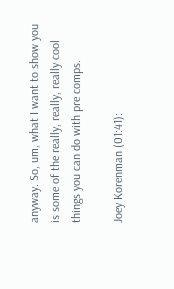anyway. So, um, what I want to show you is some of the really, really, really cool things you can do with pre comps.

Joey Korenman (01:41):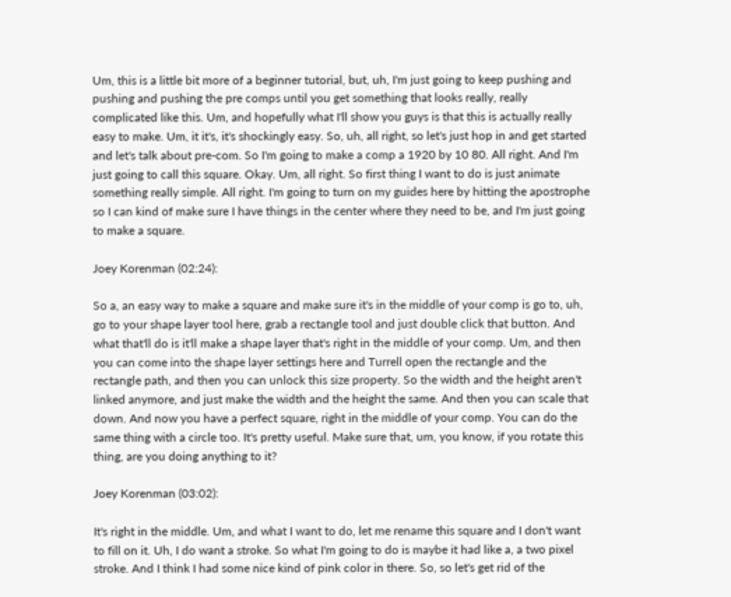Um, this is a little bit more of a beginner tutorial, but, uh, I'm just going to keep pushing and pushing and pushing the pre comps until you get something that looks really, really complicated like this. Um, and hopefully what I'll show you guys is that this is actually really easy to make. Um, it it's, it's shockingly easy. So, uh, all right, so let's just hop in and get started and let's talk about pre-com. So I'm going to make a comp a 1920 by 10 80. All right. And I'm just going to call this square. Okay. Um, all right. So first thing I want to do is just animate something really simple. All right. I'm going to turn on my guides here by hitting the apostrophe so I can kind of make sure I have things in the center where they need to be, and I'm just going to make a square.

Joey Korenman (02:24):

So a, an easy way to make a square and make sure it's in the middle of your comp is go to, uh, go to your shape layer tool here, grab a rectangle tool and just double click that button. And what that'll do is it'll make a shape layer that's right in the middle of your comp. Um, and then you can come into the shape layer settings here and Turrell open the rectangle and the rectangle path, and then you can unlock this size property. So the width and the height aren't linked anymore, and just make the width and the height the same. And then you can scale that down. And now you have a perfect square, right in the middle of your comp. You can do the same thing with a circle too. It's pretty useful. Make sure that, um, you know, if you rotate this thing, are you doing anything to it?

Joey Korenman (03:02):

It's right in the middle. Um, and what I want to do, let me rename this square and I don't want to fill on it. Uh, I do want a stroke. So what I'm going to do is maybe it had like a, a two pixel stroke. And I think I had some nice kind of pink color in there. So, so let's get rid of the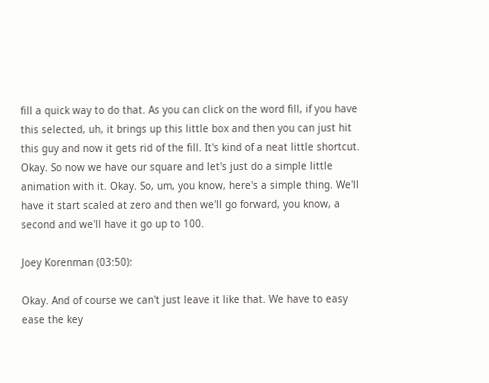fill a quick way to do that. As you can click on the word fill, if you have this selected, uh, it brings up this little box and then you can just hit this guy and now it gets rid of the fill. It's kind of a neat little shortcut. Okay. So now we have our square and let's just do a simple little animation with it. Okay. So, um, you know, here's a simple thing. We'll have it start scaled at zero and then we'll go forward, you know, a second and we'll have it go up to 100.

Joey Korenman (03:50):

Okay. And of course we can't just leave it like that. We have to easy ease the key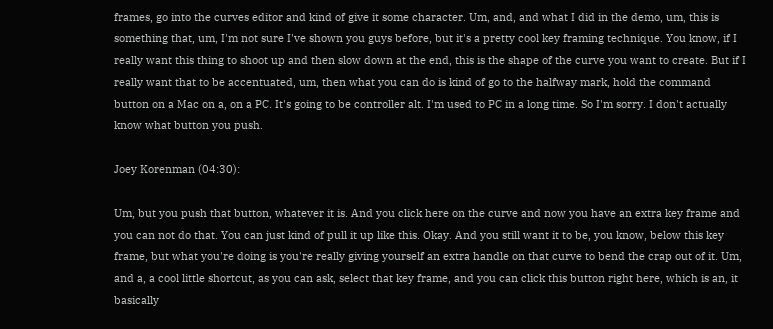frames, go into the curves editor and kind of give it some character. Um, and, and what I did in the demo, um, this is something that, um, I'm not sure I've shown you guys before, but it's a pretty cool key framing technique. You know, if I really want this thing to shoot up and then slow down at the end, this is the shape of the curve you want to create. But if I really want that to be accentuated, um, then what you can do is kind of go to the halfway mark, hold the command button on a Mac on a, on a PC. It's going to be controller alt. I'm used to PC in a long time. So I'm sorry. I don't actually know what button you push.

Joey Korenman (04:30):

Um, but you push that button, whatever it is. And you click here on the curve and now you have an extra key frame and you can not do that. You can just kind of pull it up like this. Okay. And you still want it to be, you know, below this key frame, but what you're doing is you're really giving yourself an extra handle on that curve to bend the crap out of it. Um, and a, a cool little shortcut, as you can ask, select that key frame, and you can click this button right here, which is an, it basically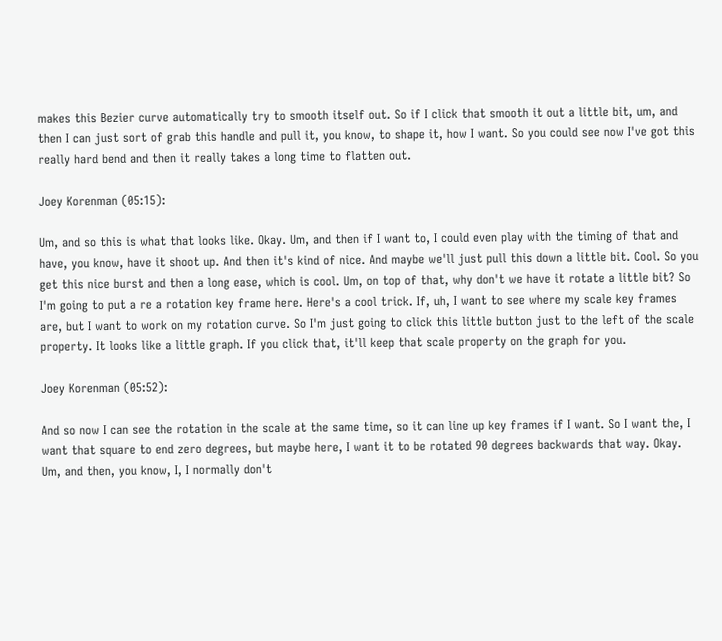makes this Bezier curve automatically try to smooth itself out. So if I click that smooth it out a little bit, um, and then I can just sort of grab this handle and pull it, you know, to shape it, how I want. So you could see now I've got this really hard bend and then it really takes a long time to flatten out.

Joey Korenman (05:15):

Um, and so this is what that looks like. Okay. Um, and then if I want to, I could even play with the timing of that and have, you know, have it shoot up. And then it's kind of nice. And maybe we'll just pull this down a little bit. Cool. So you get this nice burst and then a long ease, which is cool. Um, on top of that, why don't we have it rotate a little bit? So I'm going to put a re a rotation key frame here. Here's a cool trick. If, uh, I want to see where my scale key frames are, but I want to work on my rotation curve. So I'm just going to click this little button just to the left of the scale property. It looks like a little graph. If you click that, it'll keep that scale property on the graph for you.

Joey Korenman (05:52):

And so now I can see the rotation in the scale at the same time, so it can line up key frames if I want. So I want the, I want that square to end zero degrees, but maybe here, I want it to be rotated 90 degrees backwards that way. Okay. Um, and then, you know, I, I normally don't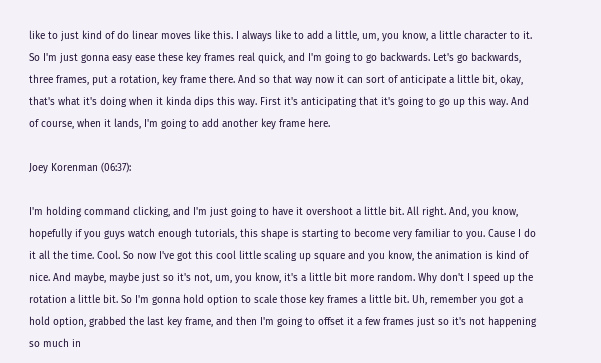like to just kind of do linear moves like this. I always like to add a little, um, you know, a little character to it. So I'm just gonna easy ease these key frames real quick, and I'm going to go backwards. Let's go backwards, three frames, put a rotation, key frame there. And so that way now it can sort of anticipate a little bit, okay, that's what it's doing when it kinda dips this way. First it's anticipating that it's going to go up this way. And of course, when it lands, I'm going to add another key frame here.

Joey Korenman (06:37):

I'm holding command clicking, and I'm just going to have it overshoot a little bit. All right. And, you know, hopefully if you guys watch enough tutorials, this shape is starting to become very familiar to you. Cause I do it all the time. Cool. So now I've got this cool little scaling up square and you know, the animation is kind of nice. And maybe, maybe just so it's not, um, you know, it's a little bit more random. Why don't I speed up the rotation a little bit. So I'm gonna hold option to scale those key frames a little bit. Uh, remember you got a hold option, grabbed the last key frame, and then I'm going to offset it a few frames just so it's not happening so much in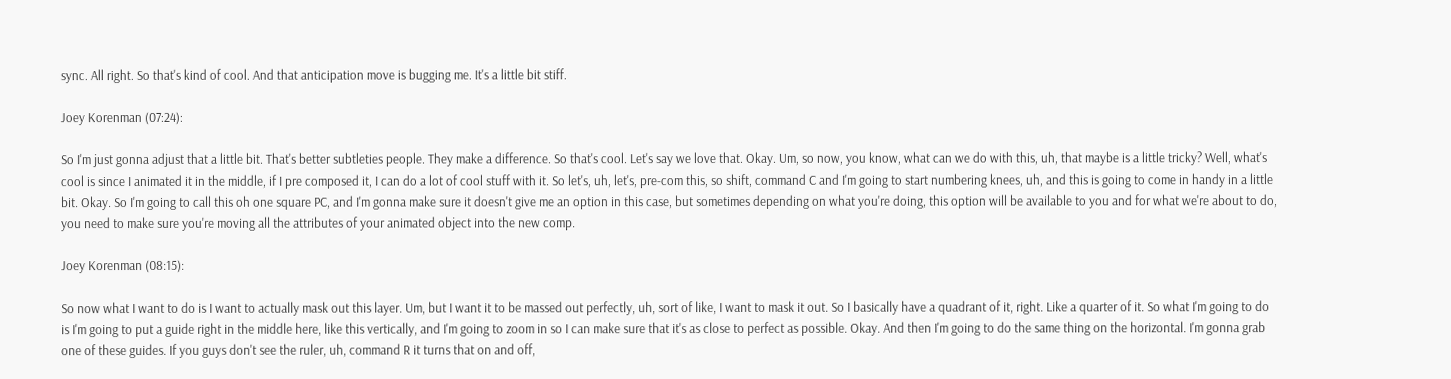sync. All right. So that's kind of cool. And that anticipation move is bugging me. It's a little bit stiff.

Joey Korenman (07:24):

So I'm just gonna adjust that a little bit. That's better subtleties people. They make a difference. So that's cool. Let's say we love that. Okay. Um, so now, you know, what can we do with this, uh, that maybe is a little tricky? Well, what's cool is since I animated it in the middle, if I pre composed it, I can do a lot of cool stuff with it. So let's, uh, let's, pre-com this, so shift, command C and I'm going to start numbering knees, uh, and this is going to come in handy in a little bit. Okay. So I'm going to call this oh one square PC, and I'm gonna make sure it doesn't give me an option in this case, but sometimes depending on what you're doing, this option will be available to you and for what we're about to do, you need to make sure you're moving all the attributes of your animated object into the new comp.

Joey Korenman (08:15):

So now what I want to do is I want to actually mask out this layer. Um, but I want it to be massed out perfectly, uh, sort of like, I want to mask it out. So I basically have a quadrant of it, right. Like a quarter of it. So what I'm going to do is I'm going to put a guide right in the middle here, like this vertically, and I'm going to zoom in so I can make sure that it's as close to perfect as possible. Okay. And then I'm going to do the same thing on the horizontal. I'm gonna grab one of these guides. If you guys don't see the ruler, uh, command R it turns that on and off,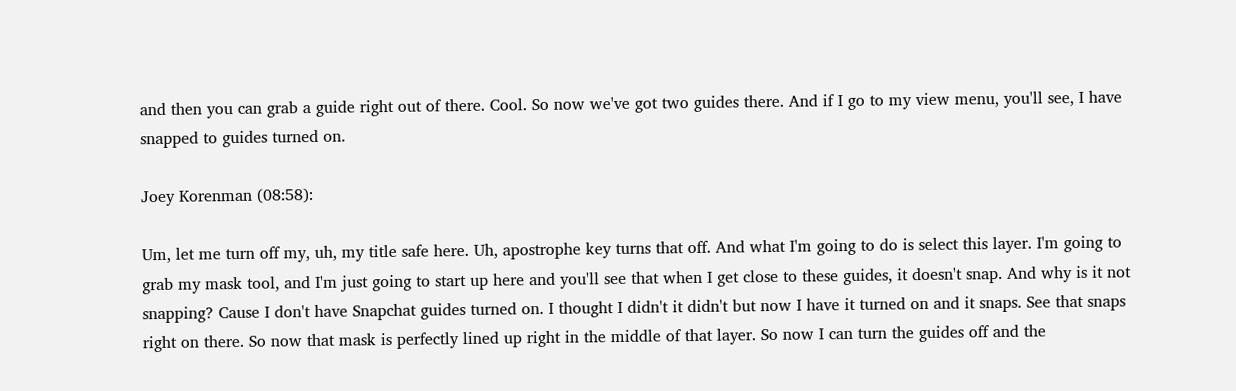and then you can grab a guide right out of there. Cool. So now we've got two guides there. And if I go to my view menu, you'll see, I have snapped to guides turned on.

Joey Korenman (08:58):

Um, let me turn off my, uh, my title safe here. Uh, apostrophe key turns that off. And what I'm going to do is select this layer. I'm going to grab my mask tool, and I'm just going to start up here and you'll see that when I get close to these guides, it doesn't snap. And why is it not snapping? Cause I don't have Snapchat guides turned on. I thought I didn't it didn't but now I have it turned on and it snaps. See that snaps right on there. So now that mask is perfectly lined up right in the middle of that layer. So now I can turn the guides off and the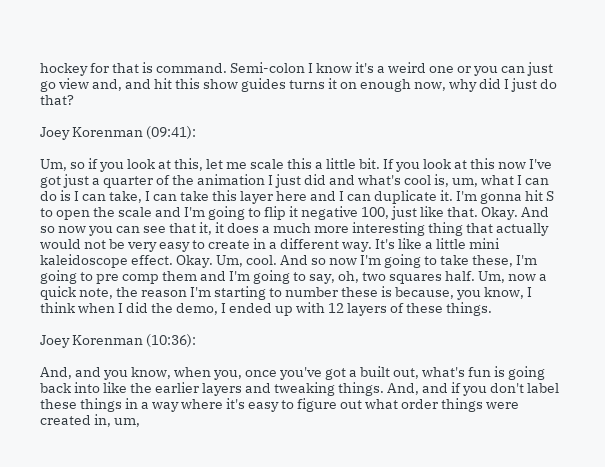hockey for that is command. Semi-colon I know it's a weird one or you can just go view and, and hit this show guides turns it on enough now, why did I just do that?

Joey Korenman (09:41):

Um, so if you look at this, let me scale this a little bit. If you look at this now I've got just a quarter of the animation I just did and what's cool is, um, what I can do is I can take, I can take this layer here and I can duplicate it. I'm gonna hit S to open the scale and I'm going to flip it negative 100, just like that. Okay. And so now you can see that it, it does a much more interesting thing that actually would not be very easy to create in a different way. It's like a little mini kaleidoscope effect. Okay. Um, cool. And so now I'm going to take these, I'm going to pre comp them and I'm going to say, oh, two squares half. Um, now a quick note, the reason I'm starting to number these is because, you know, I think when I did the demo, I ended up with 12 layers of these things.

Joey Korenman (10:36):

And, and you know, when you, once you've got a built out, what's fun is going back into like the earlier layers and tweaking things. And, and if you don't label these things in a way where it's easy to figure out what order things were created in, um,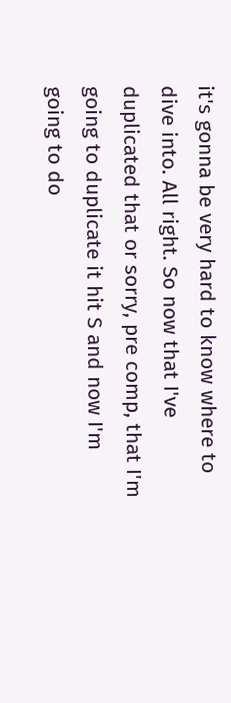it's gonna be very hard to know where to dive into. All right. So now that I've duplicated that or sorry, pre comp, that I'm going to duplicate it hit S and now I'm going to do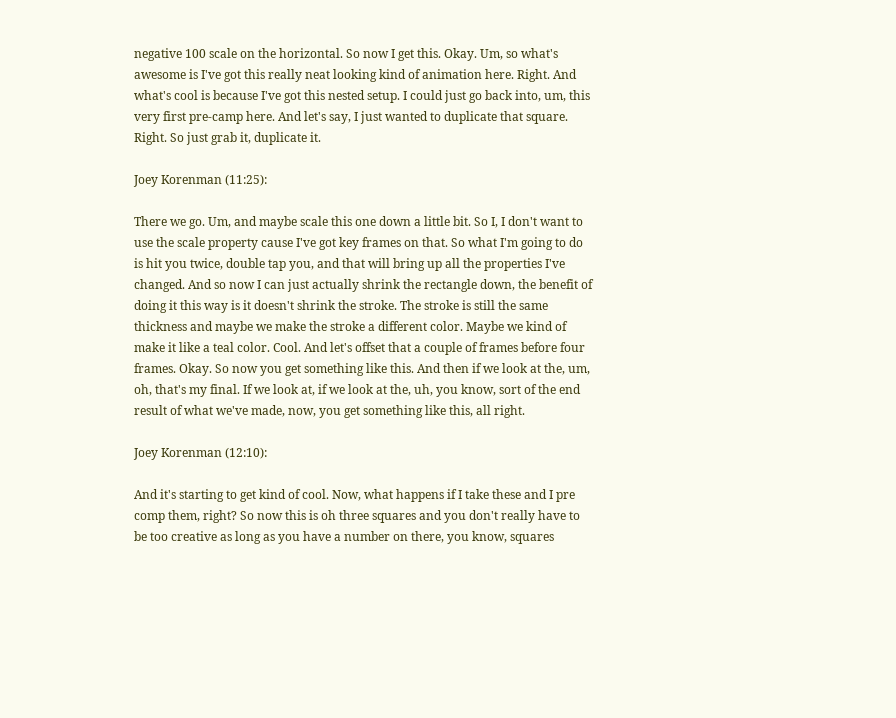negative 100 scale on the horizontal. So now I get this. Okay. Um, so what's awesome is I've got this really neat looking kind of animation here. Right. And what's cool is because I've got this nested setup. I could just go back into, um, this very first pre-camp here. And let's say, I just wanted to duplicate that square. Right. So just grab it, duplicate it.

Joey Korenman (11:25):

There we go. Um, and maybe scale this one down a little bit. So I, I don't want to use the scale property cause I've got key frames on that. So what I'm going to do is hit you twice, double tap you, and that will bring up all the properties I've changed. And so now I can just actually shrink the rectangle down, the benefit of doing it this way is it doesn't shrink the stroke. The stroke is still the same thickness and maybe we make the stroke a different color. Maybe we kind of make it like a teal color. Cool. And let's offset that a couple of frames before four frames. Okay. So now you get something like this. And then if we look at the, um, oh, that's my final. If we look at, if we look at the, uh, you know, sort of the end result of what we've made, now, you get something like this, all right.

Joey Korenman (12:10):

And it's starting to get kind of cool. Now, what happens if I take these and I pre comp them, right? So now this is oh three squares and you don't really have to be too creative as long as you have a number on there, you know, squares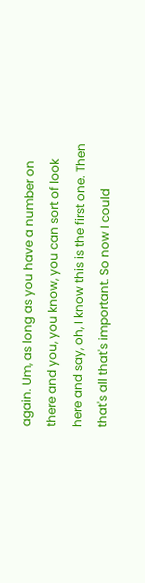again. Um, as long as you have a number on there and you, you know, you can sort of look here and say, oh, I know this is the first one. Then that's all that's important. So now I could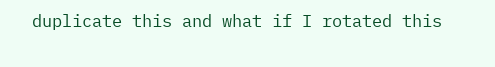duplicate this and what if I rotated this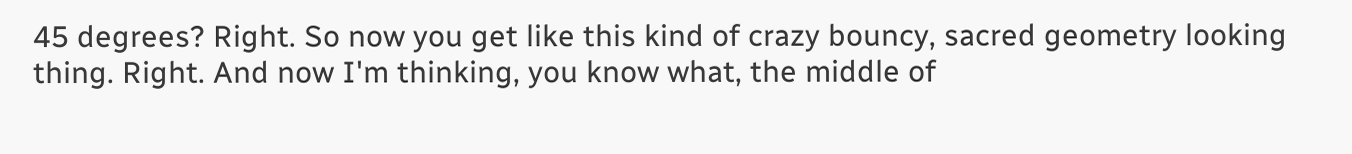45 degrees? Right. So now you get like this kind of crazy bouncy, sacred geometry looking thing. Right. And now I'm thinking, you know what, the middle of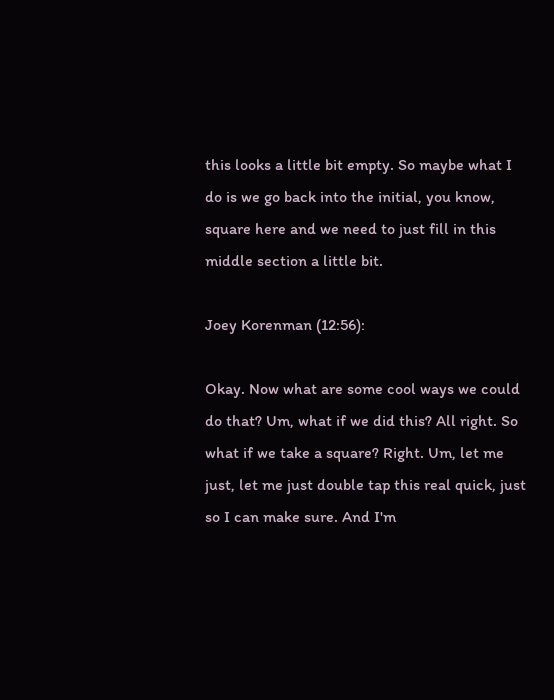this looks a little bit empty. So maybe what I do is we go back into the initial, you know, square here and we need to just fill in this middle section a little bit.

Joey Korenman (12:56):

Okay. Now what are some cool ways we could do that? Um, what if we did this? All right. So what if we take a square? Right. Um, let me just, let me just double tap this real quick, just so I can make sure. And I'm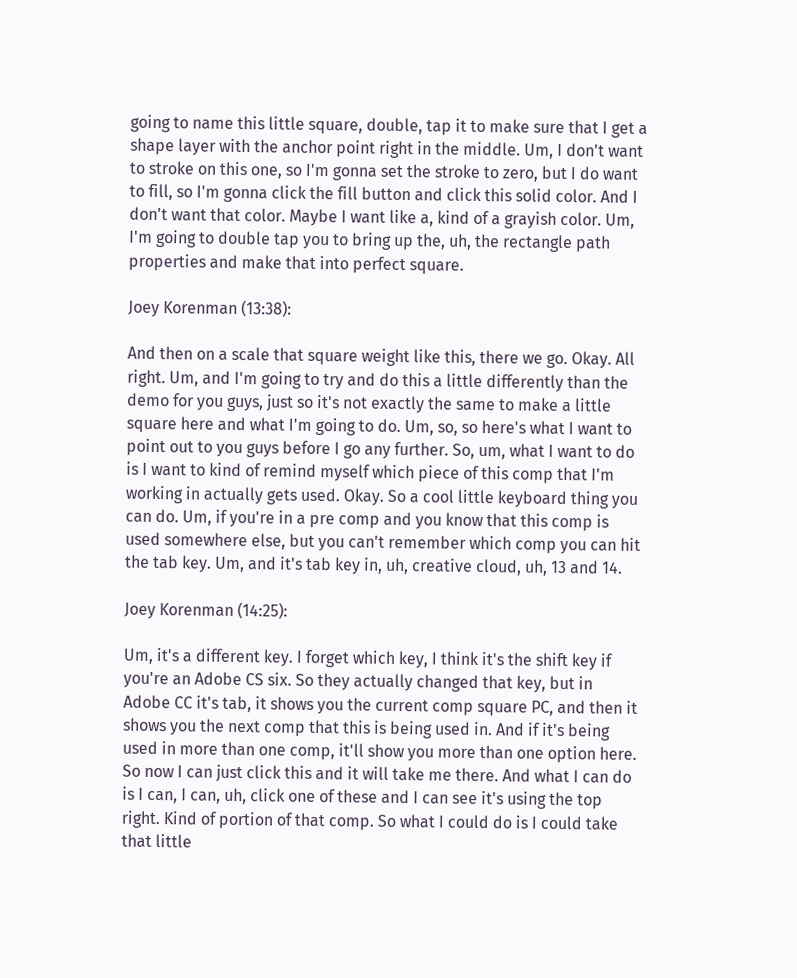going to name this little square, double, tap it to make sure that I get a shape layer with the anchor point right in the middle. Um, I don't want to stroke on this one, so I'm gonna set the stroke to zero, but I do want to fill, so I'm gonna click the fill button and click this solid color. And I don't want that color. Maybe I want like a, kind of a grayish color. Um, I'm going to double tap you to bring up the, uh, the rectangle path properties and make that into perfect square.

Joey Korenman (13:38):

And then on a scale that square weight like this, there we go. Okay. All right. Um, and I'm going to try and do this a little differently than the demo for you guys, just so it's not exactly the same to make a little square here and what I'm going to do. Um, so, so here's what I want to point out to you guys before I go any further. So, um, what I want to do is I want to kind of remind myself which piece of this comp that I'm working in actually gets used. Okay. So a cool little keyboard thing you can do. Um, if you're in a pre comp and you know that this comp is used somewhere else, but you can't remember which comp you can hit the tab key. Um, and it's tab key in, uh, creative cloud, uh, 13 and 14.

Joey Korenman (14:25):

Um, it's a different key. I forget which key, I think it's the shift key if you're an Adobe CS six. So they actually changed that key, but in Adobe CC it's tab, it shows you the current comp square PC, and then it shows you the next comp that this is being used in. And if it's being used in more than one comp, it'll show you more than one option here. So now I can just click this and it will take me there. And what I can do is I can, I can, uh, click one of these and I can see it's using the top right. Kind of portion of that comp. So what I could do is I could take that little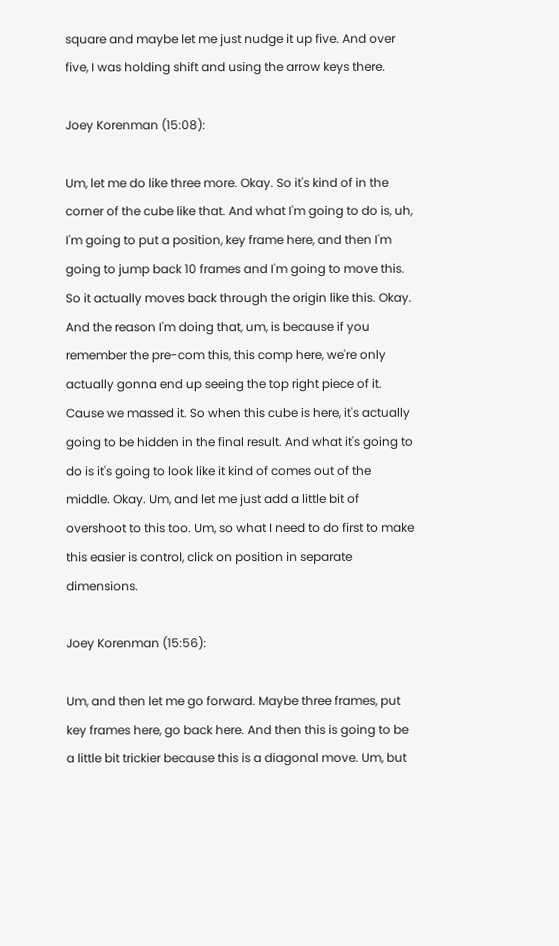square and maybe let me just nudge it up five. And over five, I was holding shift and using the arrow keys there.

Joey Korenman (15:08):

Um, let me do like three more. Okay. So it's kind of in the corner of the cube like that. And what I'm going to do is, uh, I'm going to put a position, key frame here, and then I'm going to jump back 10 frames and I'm going to move this. So it actually moves back through the origin like this. Okay. And the reason I'm doing that, um, is because if you remember the pre-com this, this comp here, we're only actually gonna end up seeing the top right piece of it. Cause we massed it. So when this cube is here, it's actually going to be hidden in the final result. And what it's going to do is it's going to look like it kind of comes out of the middle. Okay. Um, and let me just add a little bit of overshoot to this too. Um, so what I need to do first to make this easier is control, click on position in separate dimensions.

Joey Korenman (15:56):

Um, and then let me go forward. Maybe three frames, put key frames here, go back here. And then this is going to be a little bit trickier because this is a diagonal move. Um, but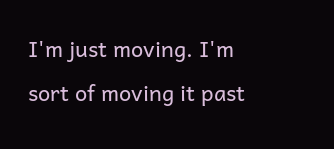I'm just moving. I'm sort of moving it past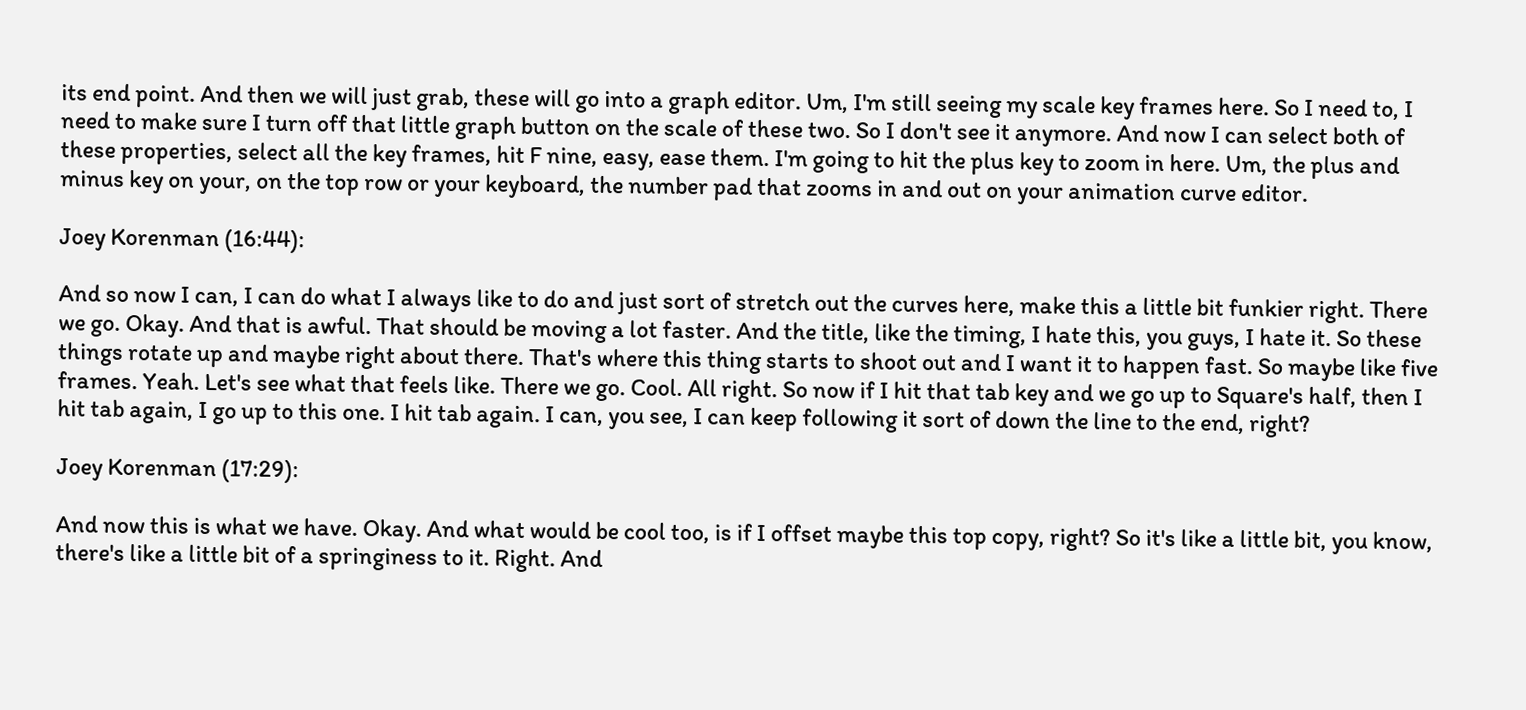its end point. And then we will just grab, these will go into a graph editor. Um, I'm still seeing my scale key frames here. So I need to, I need to make sure I turn off that little graph button on the scale of these two. So I don't see it anymore. And now I can select both of these properties, select all the key frames, hit F nine, easy, ease them. I'm going to hit the plus key to zoom in here. Um, the plus and minus key on your, on the top row or your keyboard, the number pad that zooms in and out on your animation curve editor.

Joey Korenman (16:44):

And so now I can, I can do what I always like to do and just sort of stretch out the curves here, make this a little bit funkier right. There we go. Okay. And that is awful. That should be moving a lot faster. And the title, like the timing, I hate this, you guys, I hate it. So these things rotate up and maybe right about there. That's where this thing starts to shoot out and I want it to happen fast. So maybe like five frames. Yeah. Let's see what that feels like. There we go. Cool. All right. So now if I hit that tab key and we go up to Square's half, then I hit tab again, I go up to this one. I hit tab again. I can, you see, I can keep following it sort of down the line to the end, right?

Joey Korenman (17:29):

And now this is what we have. Okay. And what would be cool too, is if I offset maybe this top copy, right? So it's like a little bit, you know, there's like a little bit of a springiness to it. Right. And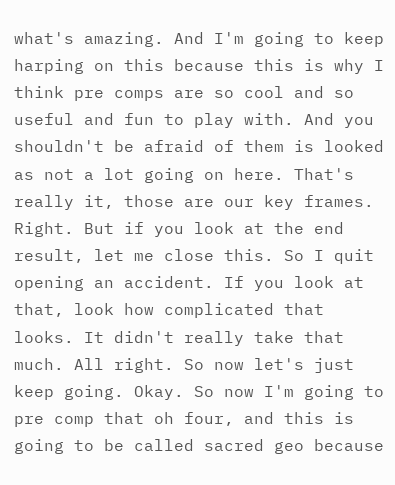what's amazing. And I'm going to keep harping on this because this is why I think pre comps are so cool and so useful and fun to play with. And you shouldn't be afraid of them is looked as not a lot going on here. That's really it, those are our key frames. Right. But if you look at the end result, let me close this. So I quit opening an accident. If you look at that, look how complicated that looks. It didn't really take that much. All right. So now let's just keep going. Okay. So now I'm going to pre comp that oh four, and this is going to be called sacred geo because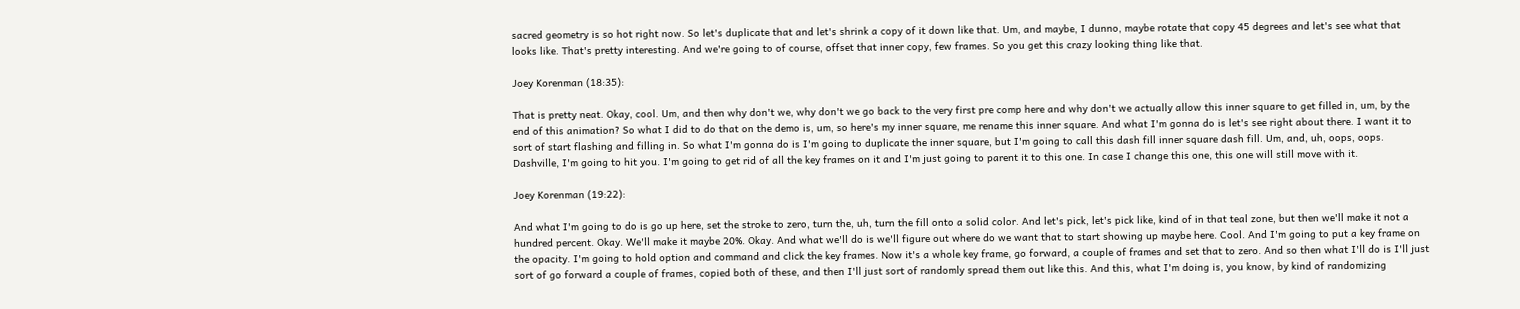sacred geometry is so hot right now. So let's duplicate that and let's shrink a copy of it down like that. Um, and maybe, I dunno, maybe rotate that copy 45 degrees and let's see what that looks like. That's pretty interesting. And we're going to of course, offset that inner copy, few frames. So you get this crazy looking thing like that.

Joey Korenman (18:35):

That is pretty neat. Okay, cool. Um, and then why don't we, why don't we go back to the very first pre comp here and why don't we actually allow this inner square to get filled in, um, by the end of this animation? So what I did to do that on the demo is, um, so here's my inner square, me rename this inner square. And what I'm gonna do is let's see right about there. I want it to sort of start flashing and filling in. So what I'm gonna do is I'm going to duplicate the inner square, but I'm going to call this dash fill inner square dash fill. Um, and, uh, oops, oops. Dashville, I'm going to hit you. I'm going to get rid of all the key frames on it and I'm just going to parent it to this one. In case I change this one, this one will still move with it.

Joey Korenman (19:22):

And what I'm going to do is go up here, set the stroke to zero, turn the, uh, turn the fill onto a solid color. And let's pick, let's pick like, kind of in that teal zone, but then we'll make it not a hundred percent. Okay. We'll make it maybe 20%. Okay. And what we'll do is we'll figure out where do we want that to start showing up maybe here. Cool. And I'm going to put a key frame on the opacity. I'm going to hold option and command and click the key frames. Now it's a whole key frame, go forward, a couple of frames and set that to zero. And so then what I'll do is I'll just sort of go forward a couple of frames, copied both of these, and then I'll just sort of randomly spread them out like this. And this, what I'm doing is, you know, by kind of randomizing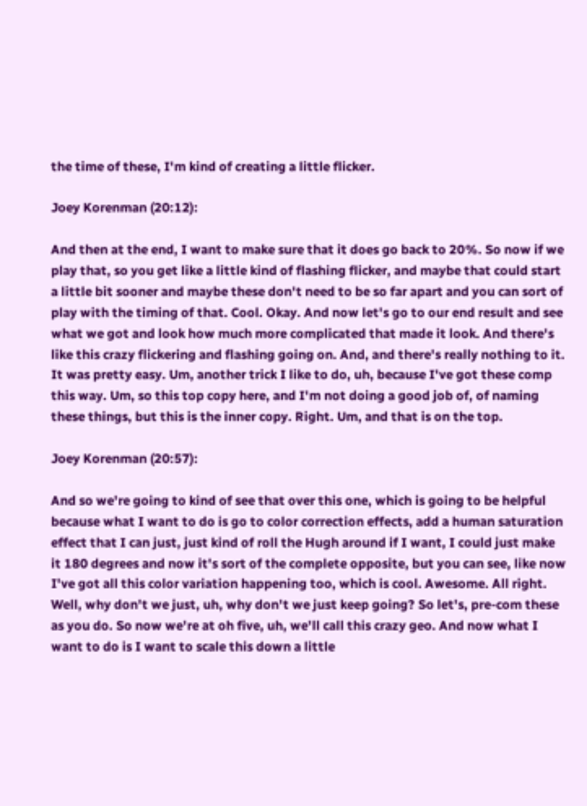the time of these, I'm kind of creating a little flicker.

Joey Korenman (20:12):

And then at the end, I want to make sure that it does go back to 20%. So now if we play that, so you get like a little kind of flashing flicker, and maybe that could start a little bit sooner and maybe these don't need to be so far apart and you can sort of play with the timing of that. Cool. Okay. And now let's go to our end result and see what we got and look how much more complicated that made it look. And there's like this crazy flickering and flashing going on. And, and there's really nothing to it. It was pretty easy. Um, another trick I like to do, uh, because I've got these comp this way. Um, so this top copy here, and I'm not doing a good job of, of naming these things, but this is the inner copy. Right. Um, and that is on the top.

Joey Korenman (20:57):

And so we're going to kind of see that over this one, which is going to be helpful because what I want to do is go to color correction effects, add a human saturation effect that I can just, just kind of roll the Hugh around if I want, I could just make it 180 degrees and now it's sort of the complete opposite, but you can see, like now I've got all this color variation happening too, which is cool. Awesome. All right. Well, why don't we just, uh, why don't we just keep going? So let's, pre-com these as you do. So now we're at oh five, uh, we'll call this crazy geo. And now what I want to do is I want to scale this down a little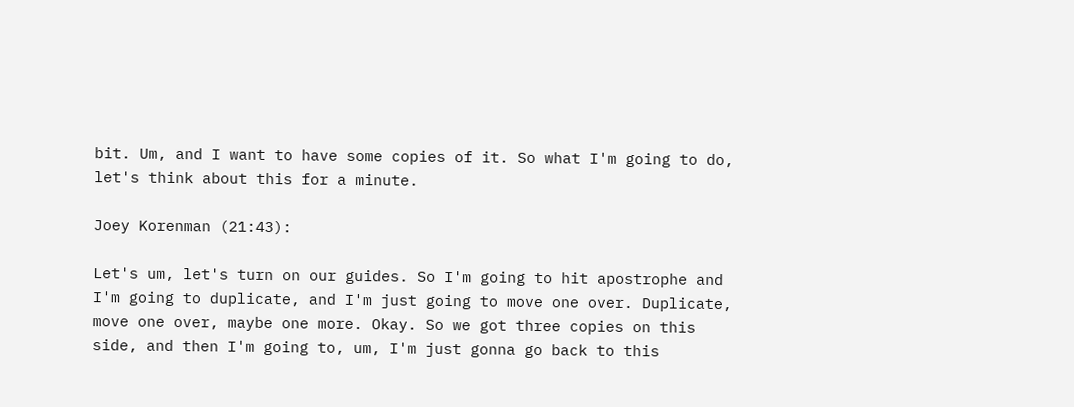bit. Um, and I want to have some copies of it. So what I'm going to do, let's think about this for a minute.

Joey Korenman (21:43):

Let's um, let's turn on our guides. So I'm going to hit apostrophe and I'm going to duplicate, and I'm just going to move one over. Duplicate, move one over, maybe one more. Okay. So we got three copies on this side, and then I'm going to, um, I'm just gonna go back to this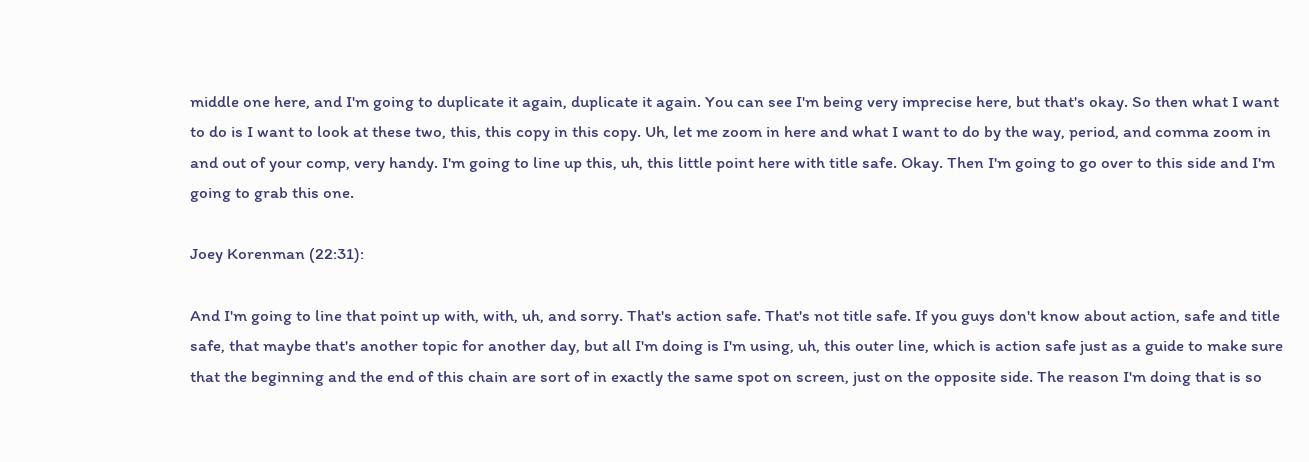middle one here, and I'm going to duplicate it again, duplicate it again. You can see I'm being very imprecise here, but that's okay. So then what I want to do is I want to look at these two, this, this copy in this copy. Uh, let me zoom in here and what I want to do by the way, period, and comma zoom in and out of your comp, very handy. I'm going to line up this, uh, this little point here with title safe. Okay. Then I'm going to go over to this side and I'm going to grab this one.

Joey Korenman (22:31):

And I'm going to line that point up with, with, uh, and sorry. That's action safe. That's not title safe. If you guys don't know about action, safe and title safe, that maybe that's another topic for another day, but all I'm doing is I'm using, uh, this outer line, which is action safe just as a guide to make sure that the beginning and the end of this chain are sort of in exactly the same spot on screen, just on the opposite side. The reason I'm doing that is so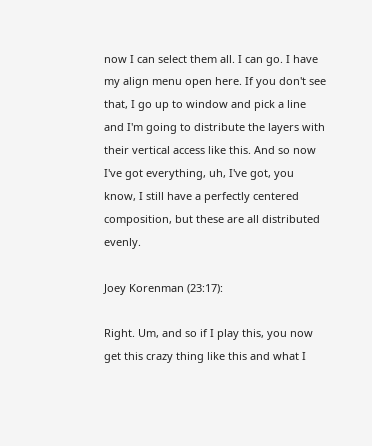now I can select them all. I can go. I have my align menu open here. If you don't see that, I go up to window and pick a line and I'm going to distribute the layers with their vertical access like this. And so now I've got everything, uh, I've got, you know, I still have a perfectly centered composition, but these are all distributed evenly.

Joey Korenman (23:17):

Right. Um, and so if I play this, you now get this crazy thing like this and what I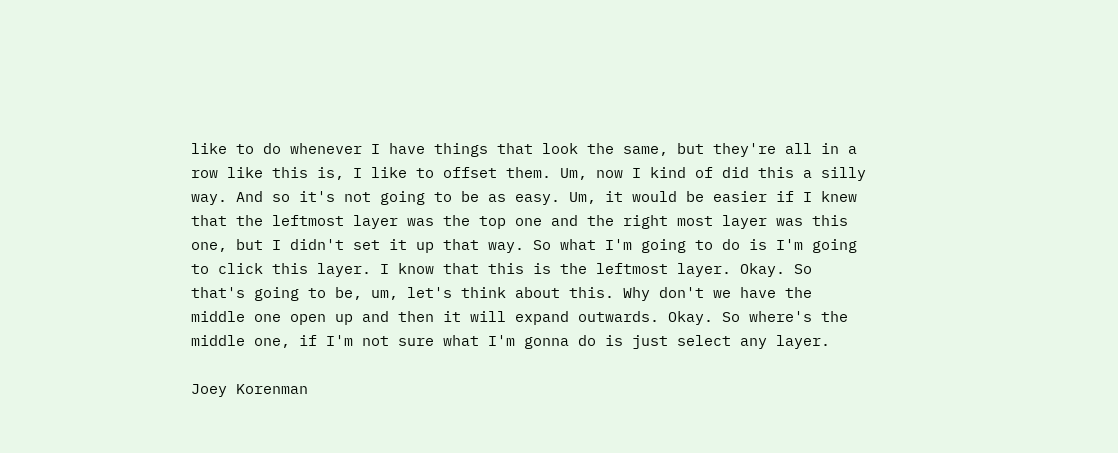like to do whenever I have things that look the same, but they're all in a row like this is, I like to offset them. Um, now I kind of did this a silly way. And so it's not going to be as easy. Um, it would be easier if I knew that the leftmost layer was the top one and the right most layer was this one, but I didn't set it up that way. So what I'm going to do is I'm going to click this layer. I know that this is the leftmost layer. Okay. So that's going to be, um, let's think about this. Why don't we have the middle one open up and then it will expand outwards. Okay. So where's the middle one, if I'm not sure what I'm gonna do is just select any layer.

Joey Korenman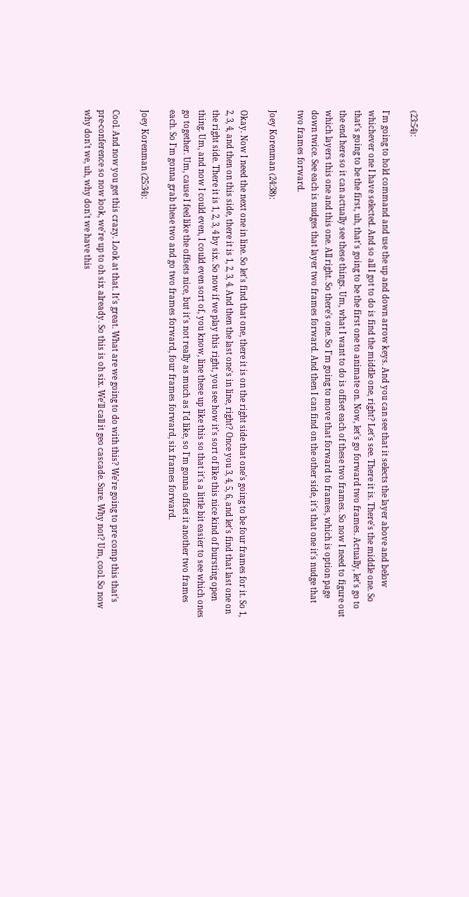(23:54):

I'm going to hold command and use the up and down arrow keys. And you can see that it selects the layer above and below whichever one I have selected. And so all I got to do is find the middle one, right? Let's see. There it is. There's the middle one. So that's going to be the first, uh, that's going to be the first one to animate on. Now, let's go forward two frames. Actually, let's go to the end here so it can actually see these things. Um, what I want to do is offset each of these two frames. So now I need to figure out which layers this one and this one. All right. So there's one. So I'm going to move that forward to frames, which is option page down twice. See each is nudges that layer two frames forward. And then I can find on the other side, it's that one it's nudge that two frames forward.

Joey Korenman (24:38):

Okay. Now I need the next one in line. So let's find that one, there it is on the right side that one's going to be four frames for it. So 1, 2, 3, 4, and then on this side, there it is 1, 2, 3, 4. And then the last one's in line, right? Once you 3, 4, 5, 6, and let's find that last one on the right side. There it is 1, 2, 3, 4 by six. So now if we play this right, you see how it's sort of like this nice kind of bursting open thing. Um, and now I could even, I could even sort of, you know, line these up like this so that it's a little bit easier to see which ones go together. Um, cause I feel like the offsets nice, but it's not really as much as I'd like, so I'm gonna offset it another two frames each. So I'm gonna grab these two and go two frames forward, four frames forward, six frames forward.

Joey Korenman (25:34):

Cool. And now you get this crazy. Look at that. It's great. What are we going to do with this? We're going to pre comp this that's pre-conference so now look, we're up to oh six already. So this is oh six. We'll call it geo cascade. Sure. Why not? Um, cool. So now why don't we, uh, why don't we have this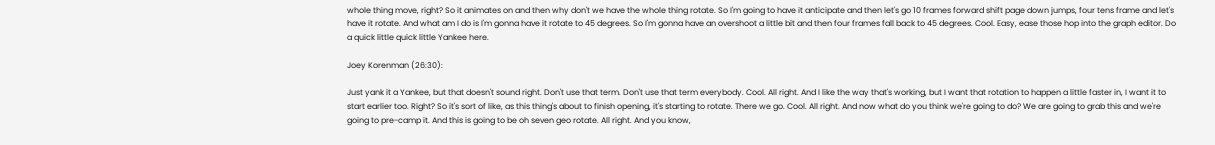whole thing move, right? So it animates on and then why don't we have the whole thing rotate. So I'm going to have it anticipate and then let's go 10 frames forward shift page down jumps, four tens frame and let's have it rotate. And what am I do is I'm gonna have it rotate to 45 degrees. So I'm gonna have an overshoot a little bit and then four frames fall back to 45 degrees. Cool. Easy, ease those hop into the graph editor. Do a quick little quick little Yankee here.

Joey Korenman (26:30):

Just yank it a Yankee, but that doesn't sound right. Don't use that term. Don't use that term everybody. Cool. All right. And I like the way that's working, but I want that rotation to happen a little faster in, I want it to start earlier too. Right? So it's sort of like, as this thing's about to finish opening, it's starting to rotate. There we go. Cool. All right. And now what do you think we're going to do? We are going to grab this and we're going to pre-camp it. And this is going to be oh seven geo rotate. All right. And you know,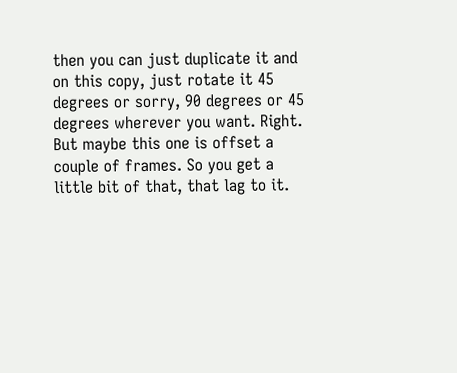then you can just duplicate it and on this copy, just rotate it 45 degrees or sorry, 90 degrees or 45 degrees wherever you want. Right. But maybe this one is offset a couple of frames. So you get a little bit of that, that lag to it.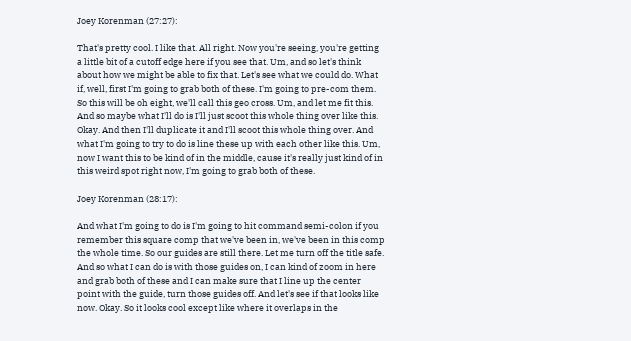Joey Korenman (27:27):

That's pretty cool. I like that. All right. Now you're seeing, you're getting a little bit of a cutoff edge here if you see that. Um, and so let's think about how we might be able to fix that. Let's see what we could do. What if, well, first I'm going to grab both of these. I'm going to pre-com them. So this will be oh eight, we'll call this geo cross. Um, and let me fit this. And so maybe what I'll do is I'll just scoot this whole thing over like this. Okay. And then I'll duplicate it and I'll scoot this whole thing over. And what I'm going to try to do is line these up with each other like this. Um, now I want this to be kind of in the middle, cause it's really just kind of in this weird spot right now, I'm going to grab both of these.

Joey Korenman (28:17):

And what I'm going to do is I'm going to hit command semi-colon if you remember this square comp that we've been in, we've been in this comp the whole time. So our guides are still there. Let me turn off the title safe. And so what I can do is with those guides on, I can kind of zoom in here and grab both of these and I can make sure that I line up the center point with the guide, turn those guides off. And let's see if that looks like now. Okay. So it looks cool except like where it overlaps in the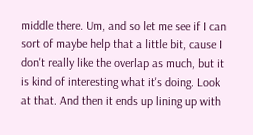middle there. Um, and so let me see if I can sort of maybe help that a little bit, cause I don't really like the overlap as much, but it is kind of interesting what it's doing. Look at that. And then it ends up lining up with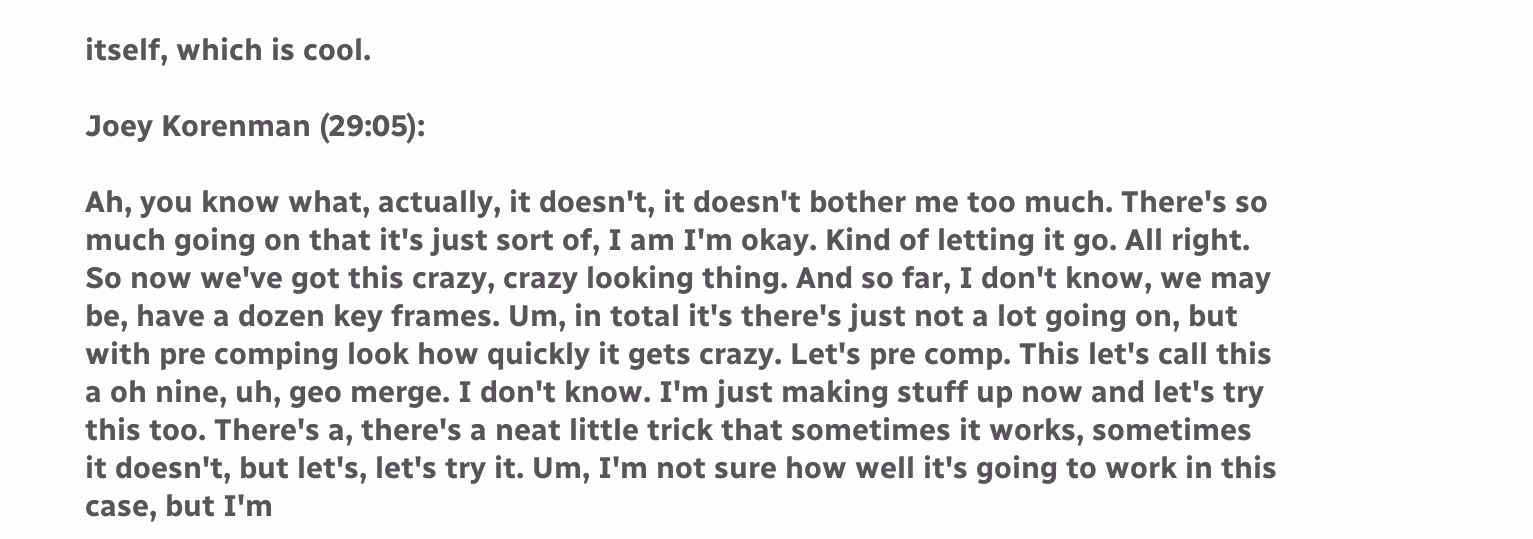itself, which is cool.

Joey Korenman (29:05):

Ah, you know what, actually, it doesn't, it doesn't bother me too much. There's so much going on that it's just sort of, I am I'm okay. Kind of letting it go. All right. So now we've got this crazy, crazy looking thing. And so far, I don't know, we may be, have a dozen key frames. Um, in total it's there's just not a lot going on, but with pre comping look how quickly it gets crazy. Let's pre comp. This let's call this a oh nine, uh, geo merge. I don't know. I'm just making stuff up now and let's try this too. There's a, there's a neat little trick that sometimes it works, sometimes it doesn't, but let's, let's try it. Um, I'm not sure how well it's going to work in this case, but I'm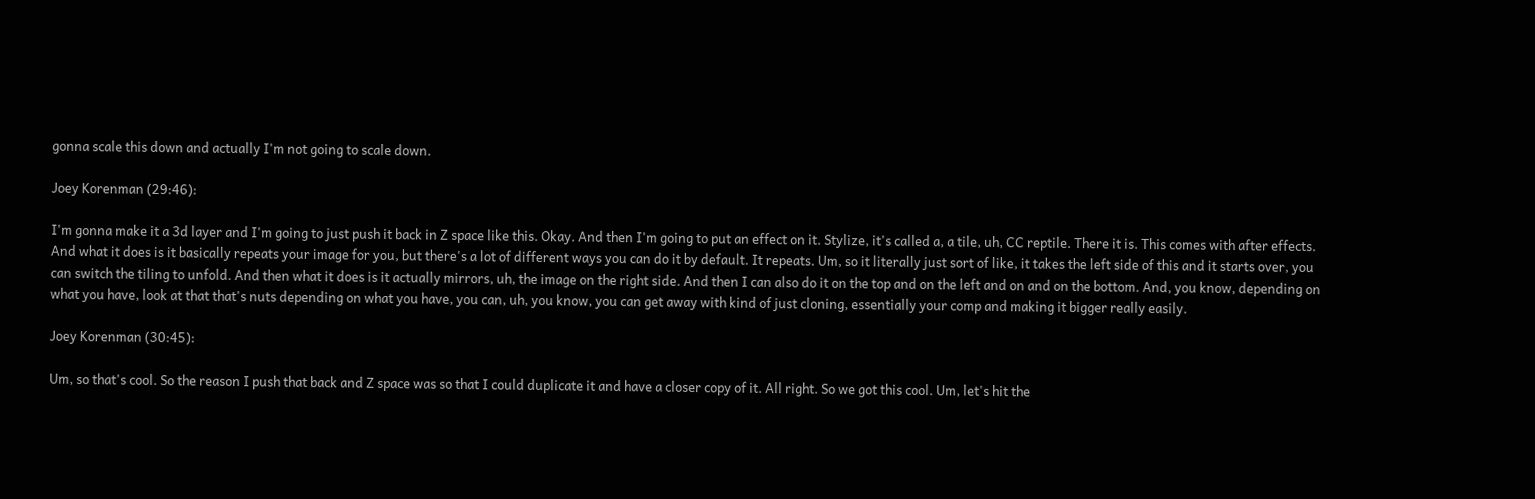gonna scale this down and actually I'm not going to scale down.

Joey Korenman (29:46):

I'm gonna make it a 3d layer and I'm going to just push it back in Z space like this. Okay. And then I'm going to put an effect on it. Stylize, it's called a, a tile, uh, CC reptile. There it is. This comes with after effects. And what it does is it basically repeats your image for you, but there's a lot of different ways you can do it by default. It repeats. Um, so it literally just sort of like, it takes the left side of this and it starts over, you can switch the tiling to unfold. And then what it does is it actually mirrors, uh, the image on the right side. And then I can also do it on the top and on the left and on and on the bottom. And, you know, depending on what you have, look at that that's nuts depending on what you have, you can, uh, you know, you can get away with kind of just cloning, essentially your comp and making it bigger really easily.

Joey Korenman (30:45):

Um, so that's cool. So the reason I push that back and Z space was so that I could duplicate it and have a closer copy of it. All right. So we got this cool. Um, let's hit the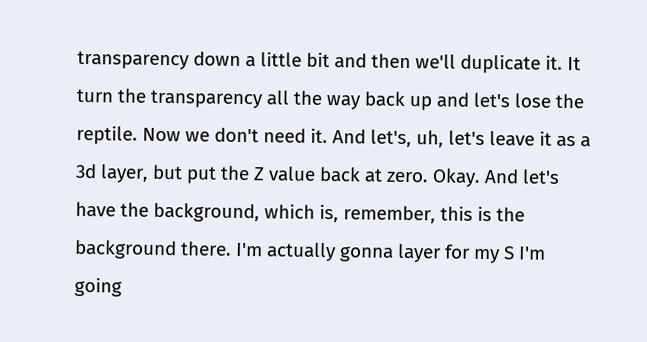transparency down a little bit and then we'll duplicate it. It turn the transparency all the way back up and let's lose the reptile. Now we don't need it. And let's, uh, let's leave it as a 3d layer, but put the Z value back at zero. Okay. And let's have the background, which is, remember, this is the background there. I'm actually gonna layer for my S I'm going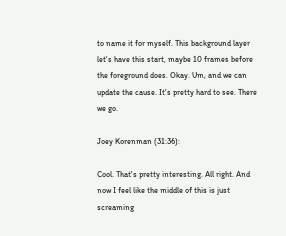to name it for myself. This background layer let's have this start, maybe 10 frames before the foreground does. Okay. Um, and we can update the cause. It's pretty hard to see. There we go.

Joey Korenman (31:36):

Cool. That's pretty interesting. All right. And now I feel like the middle of this is just screaming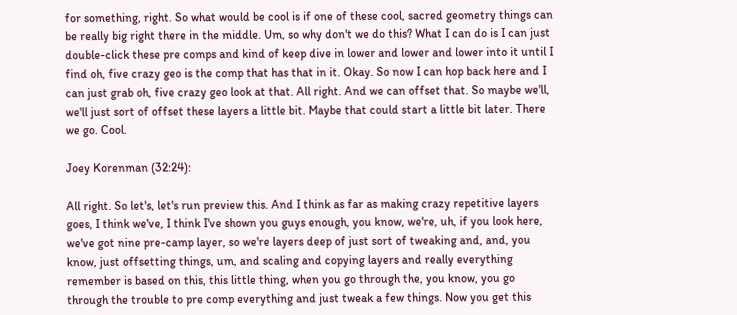for something, right. So what would be cool is if one of these cool, sacred geometry things can be really big right there in the middle. Um, so why don't we do this? What I can do is I can just double-click these pre comps and kind of keep dive in lower and lower and lower into it until I find oh, five crazy geo is the comp that has that in it. Okay. So now I can hop back here and I can just grab oh, five crazy geo look at that. All right. And we can offset that. So maybe we'll, we'll just sort of offset these layers a little bit. Maybe that could start a little bit later. There we go. Cool.

Joey Korenman (32:24):

All right. So let's, let's run preview this. And I think as far as making crazy repetitive layers goes, I think we've, I think I've shown you guys enough, you know, we're, uh, if you look here, we've got nine pre-camp layer, so we're layers deep of just sort of tweaking and, and, you know, just offsetting things, um, and scaling and copying layers and really everything remember is based on this, this little thing, when you go through the, you know, you go through the trouble to pre comp everything and just tweak a few things. Now you get this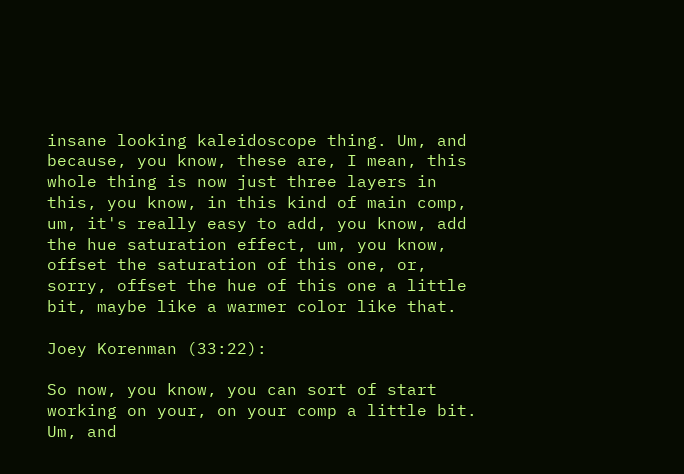insane looking kaleidoscope thing. Um, and because, you know, these are, I mean, this whole thing is now just three layers in this, you know, in this kind of main comp, um, it's really easy to add, you know, add the hue saturation effect, um, you know, offset the saturation of this one, or, sorry, offset the hue of this one a little bit, maybe like a warmer color like that.

Joey Korenman (33:22):

So now, you know, you can sort of start working on your, on your comp a little bit. Um, and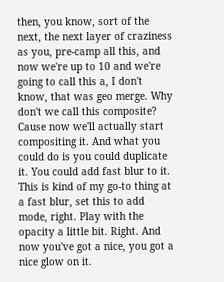then, you know, sort of the next, the next layer of craziness as you, pre-camp all this, and now we're up to 10 and we're going to call this a, I don't know, that was geo merge. Why don't we call this composite? Cause now we'll actually start compositing it. And what you could do is you could duplicate it. You could add fast blur to it. This is kind of my go-to thing at a fast blur, set this to add mode, right. Play with the opacity a little bit. Right. And now you've got a nice, you got a nice glow on it.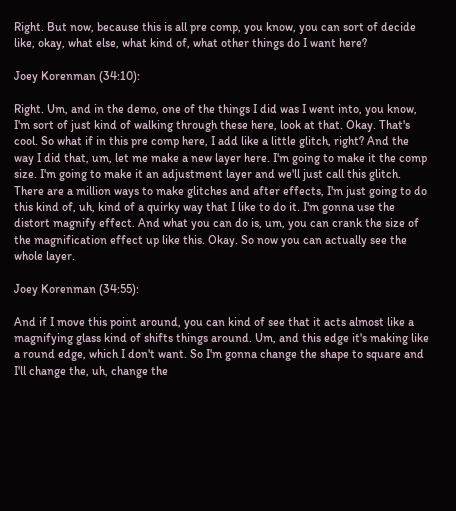Right. But now, because this is all pre comp, you know, you can sort of decide like, okay, what else, what kind of, what other things do I want here?

Joey Korenman (34:10):

Right. Um, and in the demo, one of the things I did was I went into, you know, I'm sort of just kind of walking through these here, look at that. Okay. That's cool. So what if in this pre comp here, I add like a little glitch, right? And the way I did that, um, let me make a new layer here. I'm going to make it the comp size. I'm going to make it an adjustment layer and we'll just call this glitch. There are a million ways to make glitches and after effects, I'm just going to do this kind of, uh, kind of a quirky way that I like to do it. I'm gonna use the distort magnify effect. And what you can do is, um, you can crank the size of the magnification effect up like this. Okay. So now you can actually see the whole layer.

Joey Korenman (34:55):

And if I move this point around, you can kind of see that it acts almost like a magnifying glass kind of shifts things around. Um, and this edge it's making like a round edge, which I don't want. So I'm gonna change the shape to square and I'll change the, uh, change the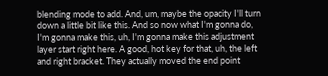blending mode to add. And, um, maybe the opacity I'll turn down a little bit like this. And so now what I'm gonna do, I'm gonna make this, uh, I'm gonna make this adjustment layer start right here. A good, hot key for that, uh, the left and right bracket. They actually moved the end point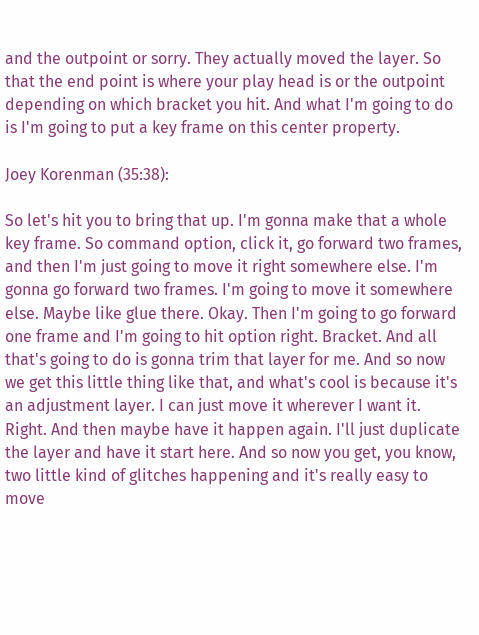and the outpoint or sorry. They actually moved the layer. So that the end point is where your play head is or the outpoint depending on which bracket you hit. And what I'm going to do is I'm going to put a key frame on this center property.

Joey Korenman (35:38):

So let's hit you to bring that up. I'm gonna make that a whole key frame. So command option, click it, go forward two frames, and then I'm just going to move it right somewhere else. I'm gonna go forward two frames. I'm going to move it somewhere else. Maybe like glue there. Okay. Then I'm going to go forward one frame and I'm going to hit option right. Bracket. And all that's going to do is gonna trim that layer for me. And so now we get this little thing like that, and what's cool is because it's an adjustment layer. I can just move it wherever I want it. Right. And then maybe have it happen again. I'll just duplicate the layer and have it start here. And so now you get, you know, two little kind of glitches happening and it's really easy to move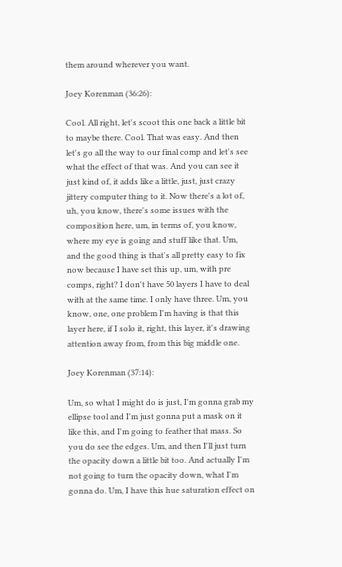them around wherever you want.

Joey Korenman (36:26):

Cool. All right, let's scoot this one back a little bit to maybe there. Cool. That was easy. And then let's go all the way to our final comp and let's see what the effect of that was. And you can see it just kind of, it adds like a little, just, just crazy jittery computer thing to it. Now there's a lot of, uh, you know, there's some issues with the composition here, um, in terms of, you know, where my eye is going and stuff like that. Um, and the good thing is that's all pretty easy to fix now because I have set this up, um, with pre comps, right? I don't have 50 layers I have to deal with at the same time. I only have three. Um, you know, one, one problem I'm having is that this layer here, if I solo it, right, this layer, it's drawing attention away from, from this big middle one.

Joey Korenman (37:14):

Um, so what I might do is just, I'm gonna grab my ellipse tool and I'm just gonna put a mask on it like this, and I'm going to feather that mass. So you do see the edges. Um, and then I'll just turn the opacity down a little bit too. And actually I'm not going to turn the opacity down, what I'm gonna do. Um, I have this hue saturation effect on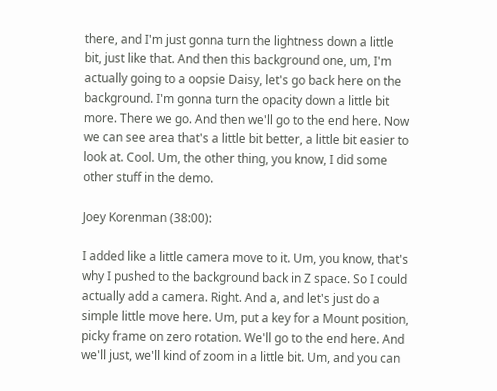there, and I'm just gonna turn the lightness down a little bit, just like that. And then this background one, um, I'm actually going to a oopsie Daisy, let's go back here on the background. I'm gonna turn the opacity down a little bit more. There we go. And then we'll go to the end here. Now we can see area that's a little bit better, a little bit easier to look at. Cool. Um, the other thing, you know, I did some other stuff in the demo.

Joey Korenman (38:00):

I added like a little camera move to it. Um, you know, that's why I pushed to the background back in Z space. So I could actually add a camera. Right. And a, and let's just do a simple little move here. Um, put a key for a Mount position, picky frame on zero rotation. We'll go to the end here. And we'll just, we'll kind of zoom in a little bit. Um, and you can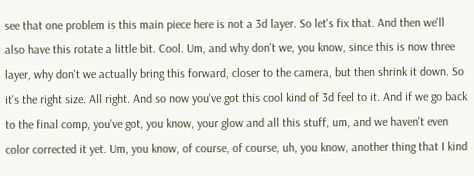see that one problem is this main piece here is not a 3d layer. So let's fix that. And then we'll also have this rotate a little bit. Cool. Um, and why don't we, you know, since this is now three layer, why don't we actually bring this forward, closer to the camera, but then shrink it down. So it's the right size. All right. And so now you've got this cool kind of 3d feel to it. And if we go back to the final comp, you've got, you know, your glow and all this stuff, um, and we haven't even color corrected it yet. Um, you know, of course, of course, uh, you know, another thing that I kind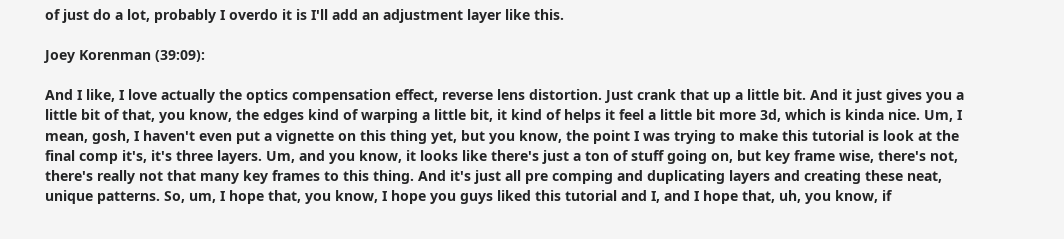of just do a lot, probably I overdo it is I'll add an adjustment layer like this.

Joey Korenman (39:09):

And I like, I love actually the optics compensation effect, reverse lens distortion. Just crank that up a little bit. And it just gives you a little bit of that, you know, the edges kind of warping a little bit, it kind of helps it feel a little bit more 3d, which is kinda nice. Um, I mean, gosh, I haven't even put a vignette on this thing yet, but you know, the point I was trying to make this tutorial is look at the final comp it's, it's three layers. Um, and you know, it looks like there's just a ton of stuff going on, but key frame wise, there's not, there's really not that many key frames to this thing. And it's just all pre comping and duplicating layers and creating these neat, unique patterns. So, um, I hope that, you know, I hope you guys liked this tutorial and I, and I hope that, uh, you know, if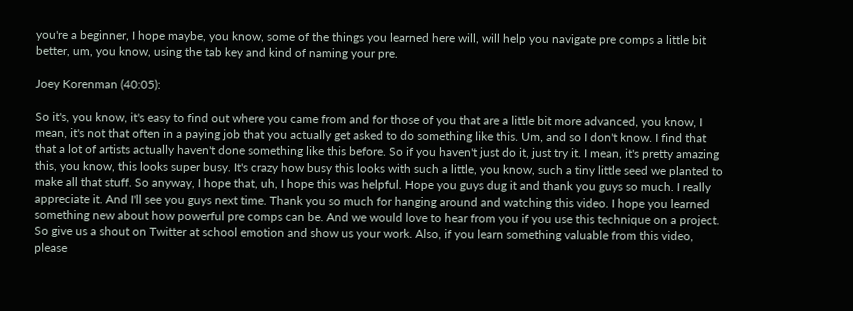you're a beginner, I hope maybe, you know, some of the things you learned here will, will help you navigate pre comps a little bit better, um, you know, using the tab key and kind of naming your pre.

Joey Korenman (40:05):

So it's, you know, it's easy to find out where you came from and for those of you that are a little bit more advanced, you know, I mean, it's not that often in a paying job that you actually get asked to do something like this. Um, and so I don't know. I find that that a lot of artists actually haven't done something like this before. So if you haven't just do it, just try it. I mean, it's pretty amazing this, you know, this looks super busy. It's crazy how busy this looks with such a little, you know, such a tiny little seed we planted to make all that stuff. So anyway, I hope that, uh, I hope this was helpful. Hope you guys dug it and thank you guys so much. I really appreciate it. And I'll see you guys next time. Thank you so much for hanging around and watching this video. I hope you learned something new about how powerful pre comps can be. And we would love to hear from you if you use this technique on a project. So give us a shout on Twitter at school emotion and show us your work. Also, if you learn something valuable from this video, please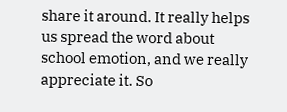share it around. It really helps us spread the word about school emotion, and we really appreciate it. So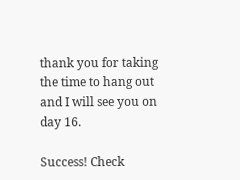thank you for taking the time to hang out and I will see you on day 16.

Success! Check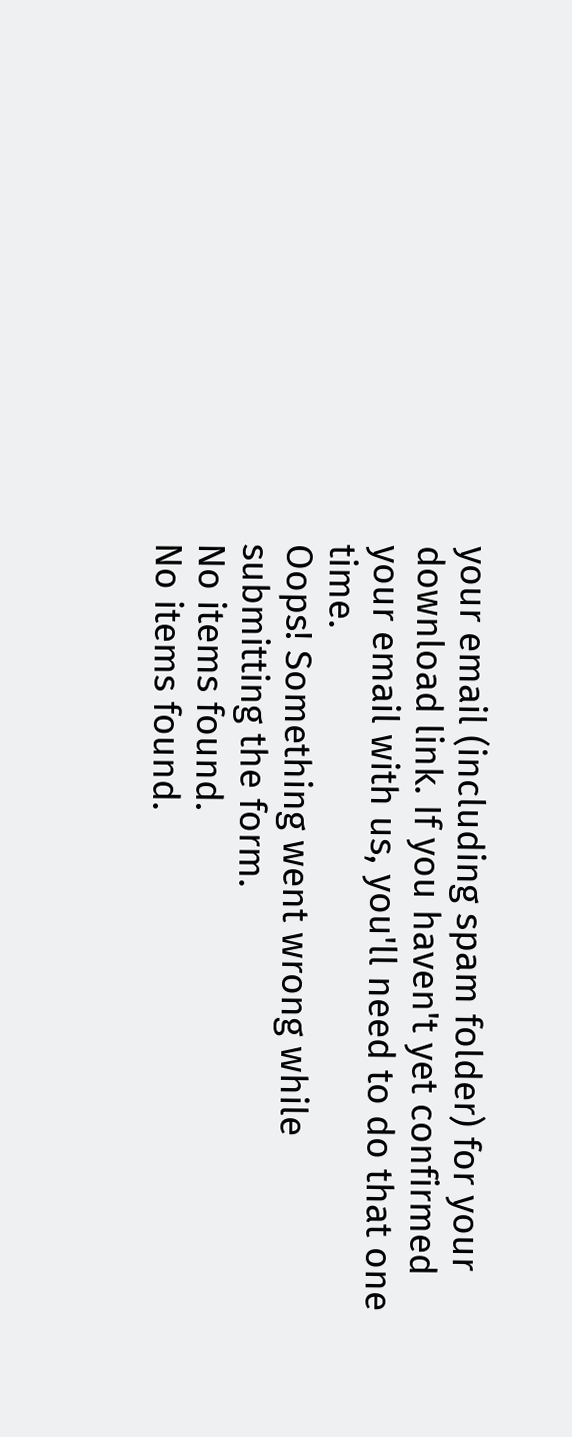your email (including spam folder) for your download link. If you haven't yet confirmed your email with us, you'll need to do that one time.
Oops! Something went wrong while submitting the form.
No items found.
No items found.